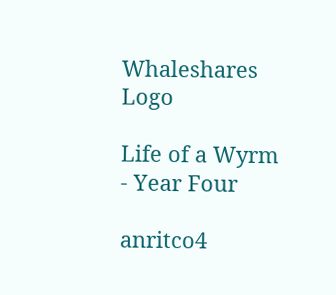Whaleshares Logo

Life of a Wyrm - Year Four

anritco4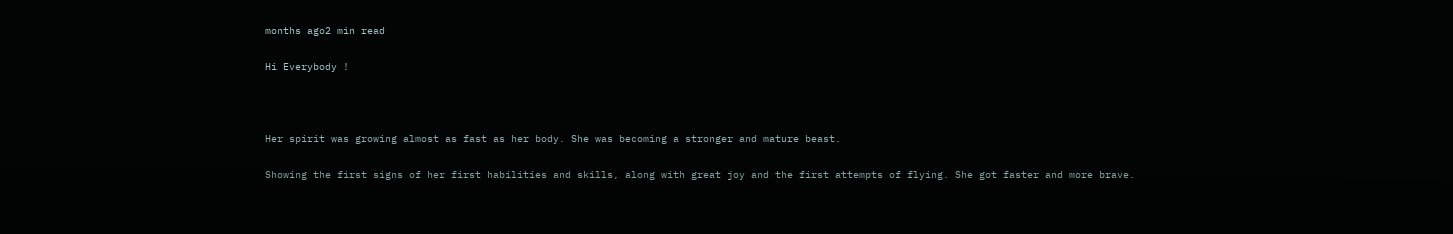months ago2 min read

Hi Everybody !



Her spirit was growing almost as fast as her body. She was becoming a stronger and mature beast.

Showing the first signs of her first habilities and skills, along with great joy and the first attempts of flying. She got faster and more brave.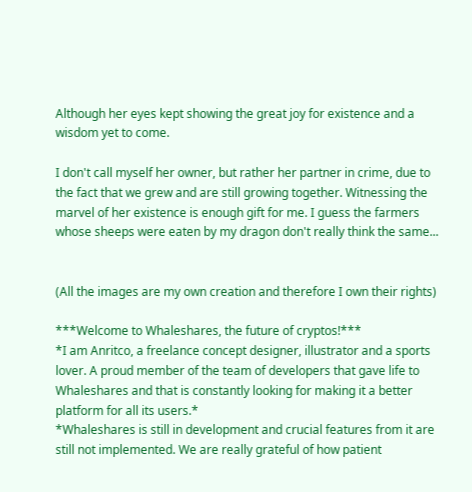Although her eyes kept showing the great joy for existence and a wisdom yet to come.

I don't call myself her owner, but rather her partner in crime, due to the fact that we grew and are still growing together. Witnessing the marvel of her existence is enough gift for me. I guess the farmers whose sheeps were eaten by my dragon don't really think the same...


(All the images are my own creation and therefore I own their rights)

***Welcome to Whaleshares, the future of cryptos!***
*I am Anritco, a freelance concept designer, illustrator and a sports lover. A proud member of the team of developers that gave life to Whaleshares and that is constantly looking for making it a better platform for all its users.*
*Whaleshares is still in development and crucial features from it are still not implemented. We are really grateful of how patient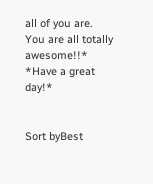all of you are. You are all totally awesome!!*
*Have a great day!*


Sort byBest